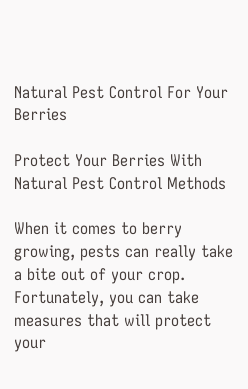Natural Pest Control For Your Berries

Protect Your Berries With Natural Pest Control Methods

When it comes to berry growing, pests can really take a bite out of your crop. Fortunately, you can take measures that will protect your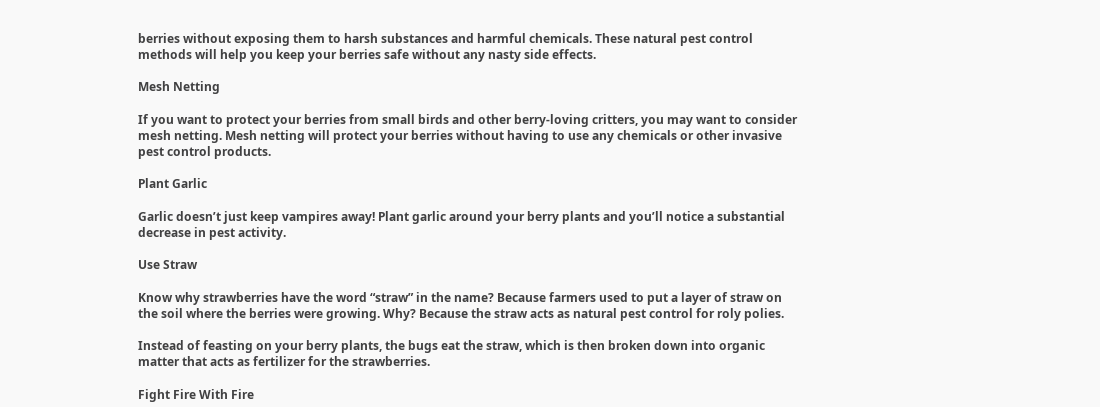berries without exposing them to harsh substances and harmful chemicals. These natural pest control methods will help you keep your berries safe without any nasty side effects.

Mesh Netting

If you want to protect your berries from small birds and other berry-loving critters, you may want to consider mesh netting. Mesh netting will protect your berries without having to use any chemicals or other invasive pest control products.

Plant Garlic

Garlic doesn’t just keep vampires away! Plant garlic around your berry plants and you’ll notice a substantial decrease in pest activity.

Use Straw

Know why strawberries have the word “straw” in the name? Because farmers used to put a layer of straw on the soil where the berries were growing. Why? Because the straw acts as natural pest control for roly polies.

Instead of feasting on your berry plants, the bugs eat the straw, which is then broken down into organic matter that acts as fertilizer for the strawberries.

Fight Fire With Fire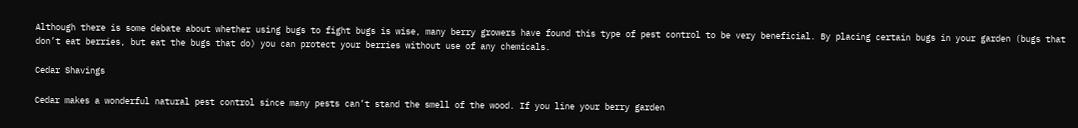Although there is some debate about whether using bugs to fight bugs is wise, many berry growers have found this type of pest control to be very beneficial. By placing certain bugs in your garden (bugs that don’t eat berries, but eat the bugs that do) you can protect your berries without use of any chemicals.

Cedar Shavings

Cedar makes a wonderful natural pest control since many pests can’t stand the smell of the wood. If you line your berry garden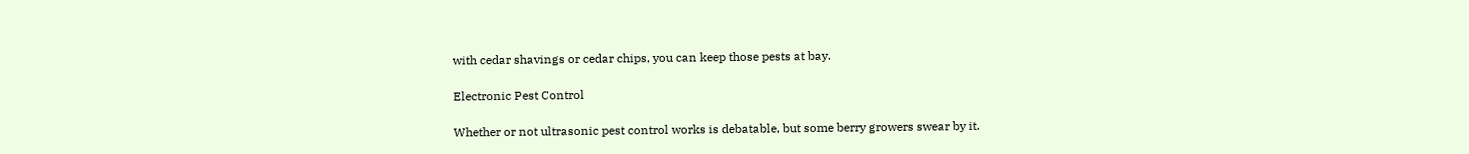with cedar shavings or cedar chips, you can keep those pests at bay.

Electronic Pest Control

Whether or not ultrasonic pest control works is debatable, but some berry growers swear by it.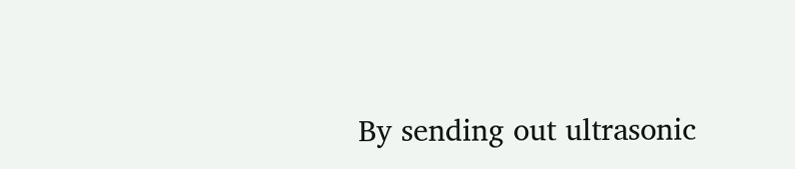By sending out ultrasonic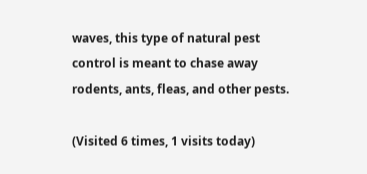waves, this type of natural pest control is meant to chase away rodents, ants, fleas, and other pests.

(Visited 6 times, 1 visits today)